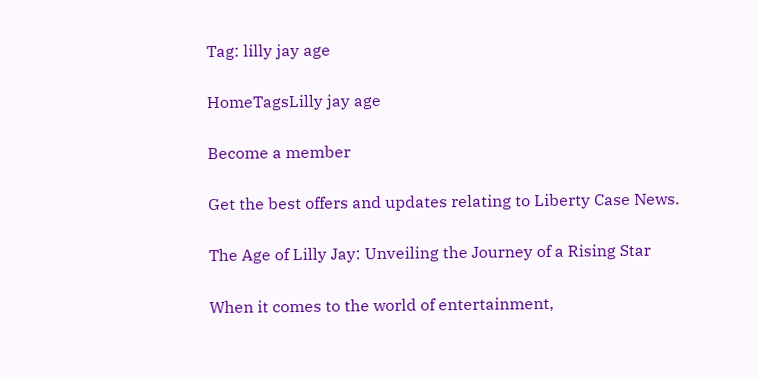Tag: lilly jay age

HomeTagsLilly jay age

Become a member

Get the best offers and updates relating to Liberty Case News.

The Age of Lilly Jay: Unveiling the Journey of a Rising Star

When it comes to the world of entertainment,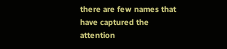there are few names that have captured the attention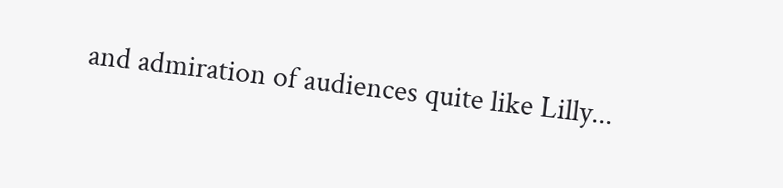and admiration of audiences quite like Lilly...